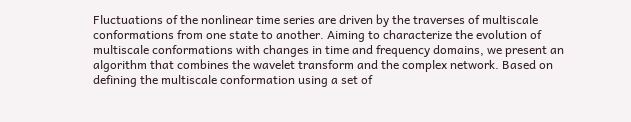Fluctuations of the nonlinear time series are driven by the traverses of multiscale conformations from one state to another. Aiming to characterize the evolution of multiscale conformations with changes in time and frequency domains, we present an algorithm that combines the wavelet transform and the complex network. Based on defining the multiscale conformation using a set of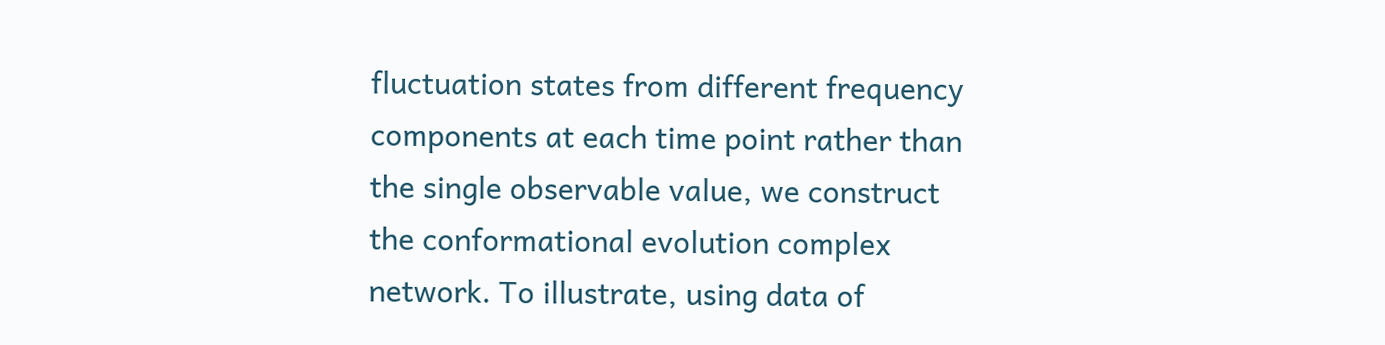fluctuation states from different frequency components at each time point rather than the single observable value, we construct the conformational evolution complex network. To illustrate, using data of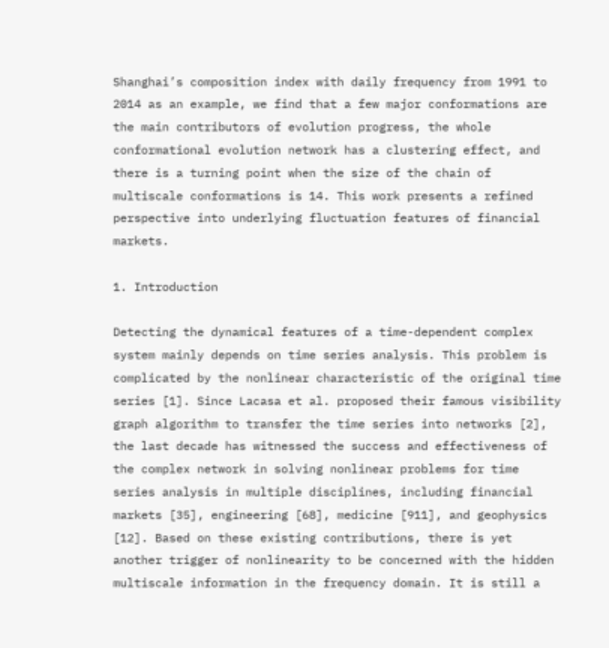Shanghai’s composition index with daily frequency from 1991 to 2014 as an example, we find that a few major conformations are the main contributors of evolution progress, the whole conformational evolution network has a clustering effect, and there is a turning point when the size of the chain of multiscale conformations is 14. This work presents a refined perspective into underlying fluctuation features of financial markets.

1. Introduction

Detecting the dynamical features of a time-dependent complex system mainly depends on time series analysis. This problem is complicated by the nonlinear characteristic of the original time series [1]. Since Lacasa et al. proposed their famous visibility graph algorithm to transfer the time series into networks [2], the last decade has witnessed the success and effectiveness of the complex network in solving nonlinear problems for time series analysis in multiple disciplines, including financial markets [35], engineering [68], medicine [911], and geophysics [12]. Based on these existing contributions, there is yet another trigger of nonlinearity to be concerned with the hidden multiscale information in the frequency domain. It is still a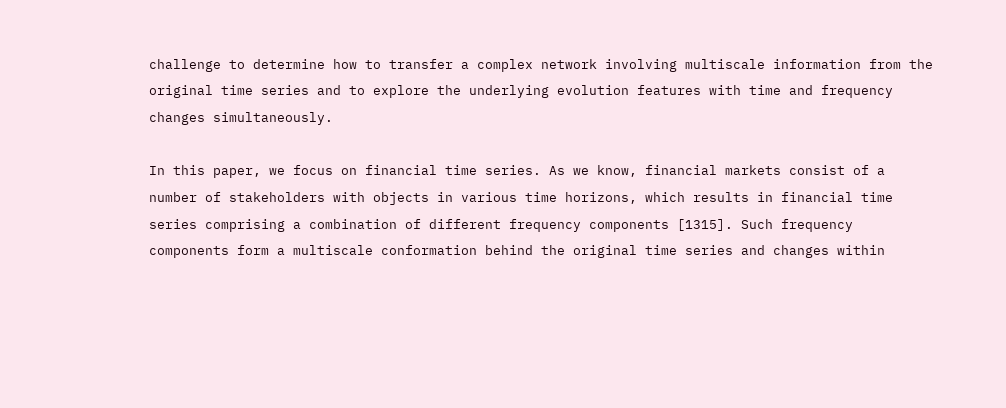challenge to determine how to transfer a complex network involving multiscale information from the original time series and to explore the underlying evolution features with time and frequency changes simultaneously.

In this paper, we focus on financial time series. As we know, financial markets consist of a number of stakeholders with objects in various time horizons, which results in financial time series comprising a combination of different frequency components [1315]. Such frequency components form a multiscale conformation behind the original time series and changes within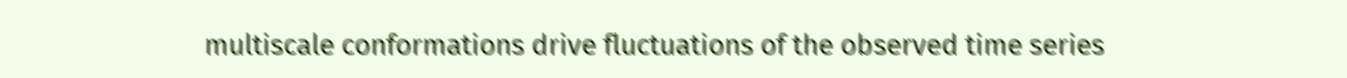multiscale conformations drive fluctuations of the observed time series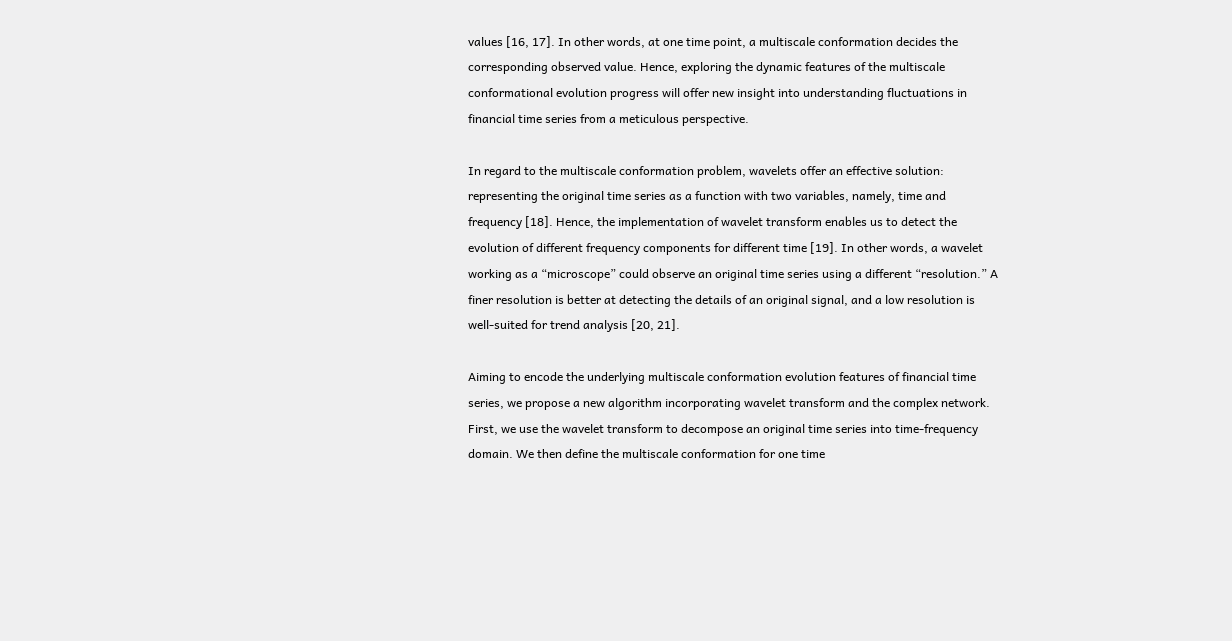values [16, 17]. In other words, at one time point, a multiscale conformation decides the corresponding observed value. Hence, exploring the dynamic features of the multiscale conformational evolution progress will offer new insight into understanding fluctuations in financial time series from a meticulous perspective.

In regard to the multiscale conformation problem, wavelets offer an effective solution: representing the original time series as a function with two variables, namely, time and frequency [18]. Hence, the implementation of wavelet transform enables us to detect the evolution of different frequency components for different time [19]. In other words, a wavelet working as a “microscope” could observe an original time series using a different “resolution.” A finer resolution is better at detecting the details of an original signal, and a low resolution is well-suited for trend analysis [20, 21].

Aiming to encode the underlying multiscale conformation evolution features of financial time series, we propose a new algorithm incorporating wavelet transform and the complex network. First, we use the wavelet transform to decompose an original time series into time-frequency domain. We then define the multiscale conformation for one time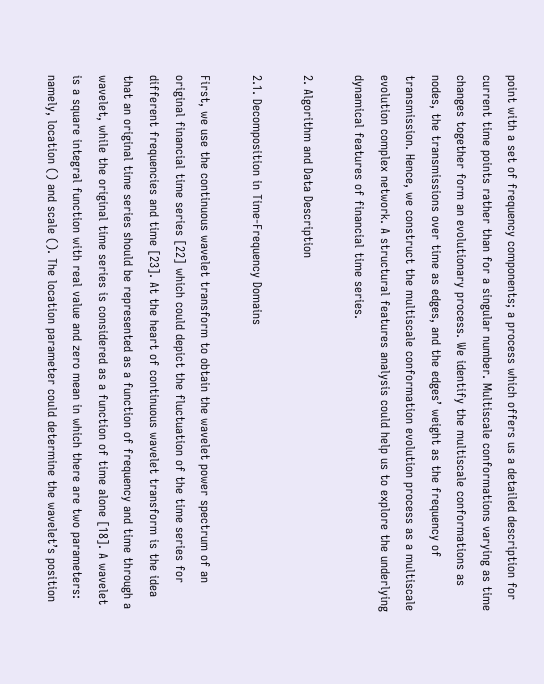point with a set of frequency components; a process which offers us a detailed description for current time points rather than for a singular number. Multiscale conformations varying as time changes together form an evolutionary process. We identify the multiscale conformations as nodes, the transmissions over time as edges, and the edges’ weight as the frequency of transmission. Hence, we construct the multiscale conformation evolution process as a multiscale evolution complex network. A structural features analysis could help us to explore the underlying dynamical features of financial time series.

2. Algorithm and Data Description

2.1. Decomposition in Time-Frequency Domains

First, we use the continuous wavelet transform to obtain the wavelet power spectrum of an original financial time series [22] which could depict the fluctuation of the time series for different frequencies and time [23]. At the heart of continuous wavelet transform is the idea that an original time series should be represented as a function of frequency and time through a wavelet, while the original time series is considered as a function of time alone [18]. A wavelet is a square integral function with real value and zero mean in which there are two parameters: namely, location () and scale (). The location parameter could determine the wavelet’s position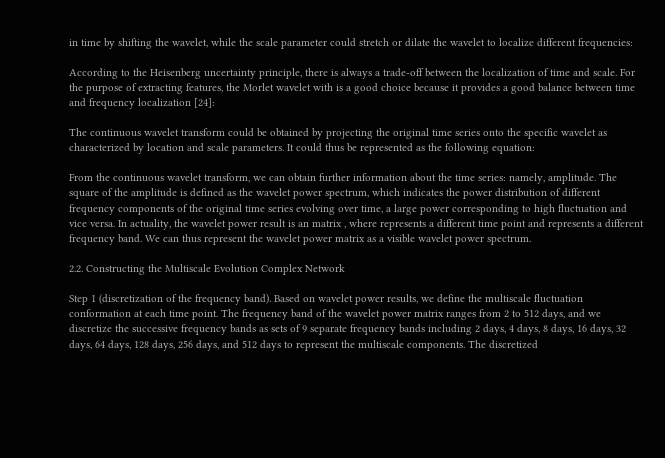in time by shifting the wavelet, while the scale parameter could stretch or dilate the wavelet to localize different frequencies:

According to the Heisenberg uncertainty principle, there is always a trade-off between the localization of time and scale. For the purpose of extracting features, the Morlet wavelet with is a good choice because it provides a good balance between time and frequency localization [24]:

The continuous wavelet transform could be obtained by projecting the original time series onto the specific wavelet as characterized by location and scale parameters. It could thus be represented as the following equation:

From the continuous wavelet transform, we can obtain further information about the time series: namely, amplitude. The square of the amplitude is defined as the wavelet power spectrum, which indicates the power distribution of different frequency components of the original time series evolving over time, a large power corresponding to high fluctuation and vice versa. In actuality, the wavelet power result is an matrix , where represents a different time point and represents a different frequency band. We can thus represent the wavelet power matrix as a visible wavelet power spectrum.

2.2. Constructing the Multiscale Evolution Complex Network

Step 1 (discretization of the frequency band). Based on wavelet power results, we define the multiscale fluctuation conformation at each time point. The frequency band of the wavelet power matrix ranges from 2 to 512 days, and we discretize the successive frequency bands as sets of 9 separate frequency bands including 2 days, 4 days, 8 days, 16 days, 32 days, 64 days, 128 days, 256 days, and 512 days to represent the multiscale components. The discretized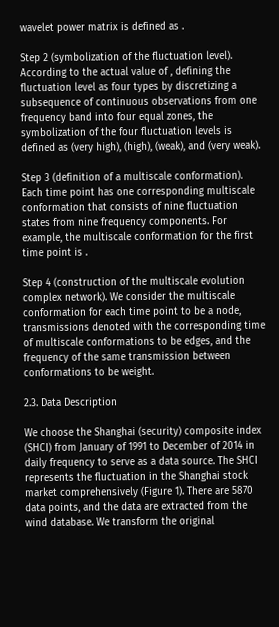wavelet power matrix is defined as .

Step 2 (symbolization of the fluctuation level). According to the actual value of , defining the fluctuation level as four types by discretizing a subsequence of continuous observations from one frequency band into four equal zones, the symbolization of the four fluctuation levels is defined as (very high), (high), (weak), and (very weak).

Step 3 (definition of a multiscale conformation). Each time point has one corresponding multiscale conformation that consists of nine fluctuation states from nine frequency components. For example, the multiscale conformation for the first time point is .

Step 4 (construction of the multiscale evolution complex network). We consider the multiscale conformation for each time point to be a node, transmissions denoted with the corresponding time of multiscale conformations to be edges, and the frequency of the same transmission between conformations to be weight.

2.3. Data Description

We choose the Shanghai (security) composite index (SHCI) from January of 1991 to December of 2014 in daily frequency to serve as a data source. The SHCI represents the fluctuation in the Shanghai stock market comprehensively (Figure 1). There are 5870 data points, and the data are extracted from the wind database. We transform the original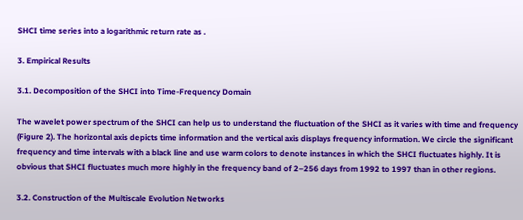SHCI time series into a logarithmic return rate as .

3. Empirical Results

3.1. Decomposition of the SHCI into Time-Frequency Domain

The wavelet power spectrum of the SHCI can help us to understand the fluctuation of the SHCI as it varies with time and frequency (Figure 2). The horizontal axis depicts time information and the vertical axis displays frequency information. We circle the significant frequency and time intervals with a black line and use warm colors to denote instances in which the SHCI fluctuates highly. It is obvious that SHCI fluctuates much more highly in the frequency band of 2–256 days from 1992 to 1997 than in other regions.

3.2. Construction of the Multiscale Evolution Networks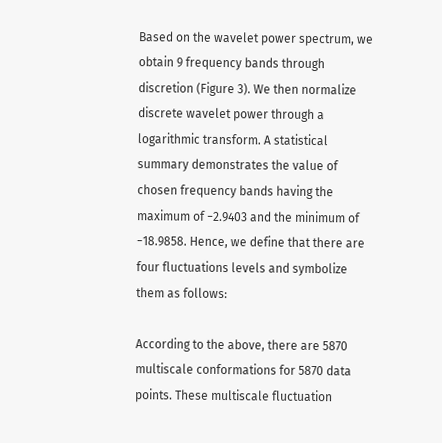Based on the wavelet power spectrum, we obtain 9 frequency bands through discretion (Figure 3). We then normalize discrete wavelet power through a logarithmic transform. A statistical summary demonstrates the value of chosen frequency bands having the maximum of −2.9403 and the minimum of −18.9858. Hence, we define that there are four fluctuations levels and symbolize them as follows:

According to the above, there are 5870 multiscale conformations for 5870 data points. These multiscale fluctuation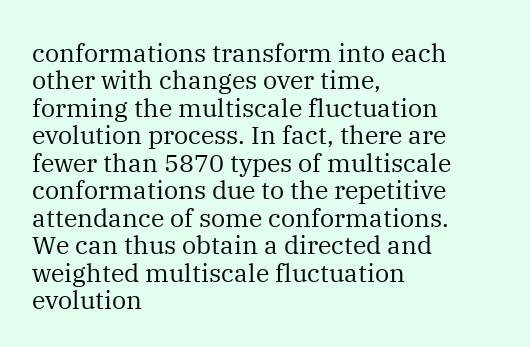conformations transform into each other with changes over time, forming the multiscale fluctuation evolution process. In fact, there are fewer than 5870 types of multiscale conformations due to the repetitive attendance of some conformations. We can thus obtain a directed and weighted multiscale fluctuation evolution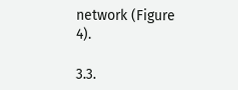network (Figure 4).

3.3.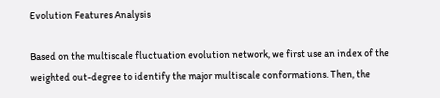Evolution Features Analysis

Based on the multiscale fluctuation evolution network, we first use an index of the weighted out-degree to identify the major multiscale conformations. Then, the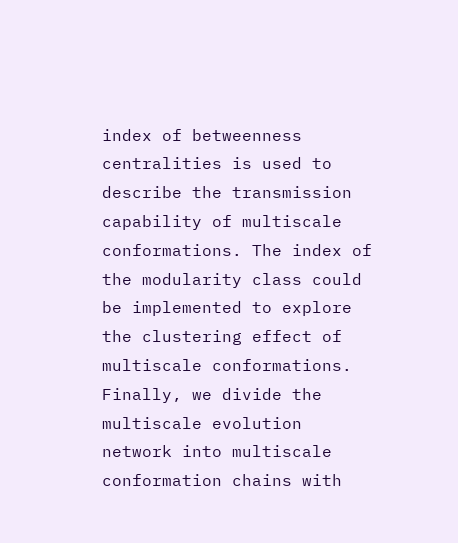index of betweenness centralities is used to describe the transmission capability of multiscale conformations. The index of the modularity class could be implemented to explore the clustering effect of multiscale conformations. Finally, we divide the multiscale evolution network into multiscale conformation chains with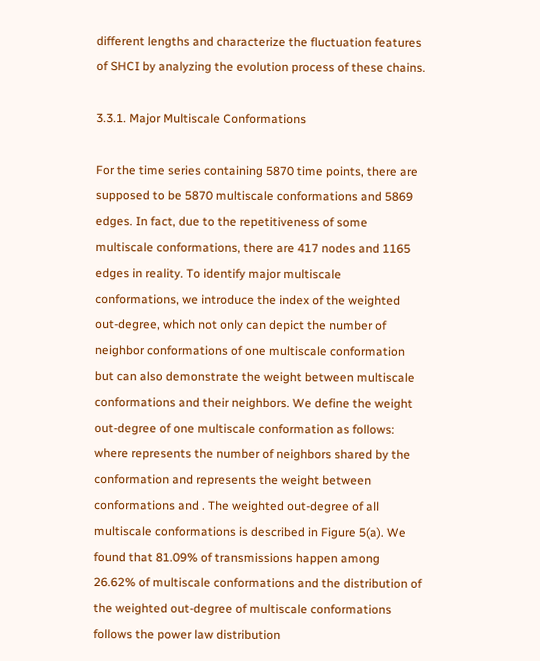different lengths and characterize the fluctuation features of SHCI by analyzing the evolution process of these chains.

3.3.1. Major Multiscale Conformations

For the time series containing 5870 time points, there are supposed to be 5870 multiscale conformations and 5869 edges. In fact, due to the repetitiveness of some multiscale conformations, there are 417 nodes and 1165 edges in reality. To identify major multiscale conformations, we introduce the index of the weighted out-degree, which not only can depict the number of neighbor conformations of one multiscale conformation but can also demonstrate the weight between multiscale conformations and their neighbors. We define the weight out-degree of one multiscale conformation as follows: where represents the number of neighbors shared by the conformation and represents the weight between conformations and . The weighted out-degree of all multiscale conformations is described in Figure 5(a). We found that 81.09% of transmissions happen among 26.62% of multiscale conformations and the distribution of the weighted out-degree of multiscale conformations follows the power law distribution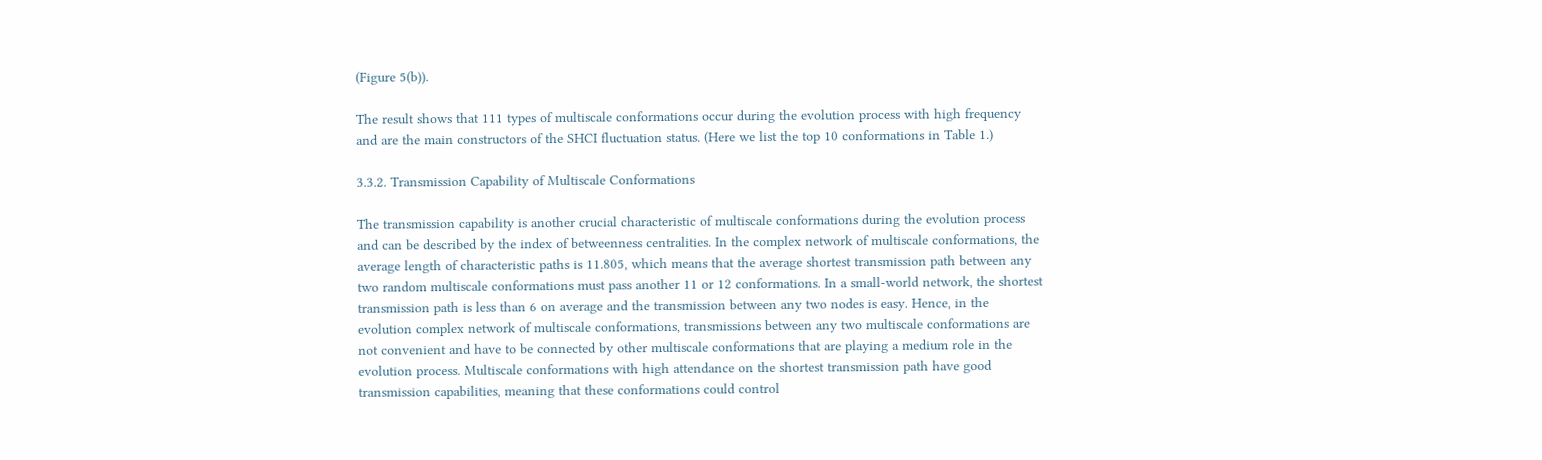(Figure 5(b)).

The result shows that 111 types of multiscale conformations occur during the evolution process with high frequency and are the main constructors of the SHCI fluctuation status. (Here we list the top 10 conformations in Table 1.)

3.3.2. Transmission Capability of Multiscale Conformations

The transmission capability is another crucial characteristic of multiscale conformations during the evolution process and can be described by the index of betweenness centralities. In the complex network of multiscale conformations, the average length of characteristic paths is 11.805, which means that the average shortest transmission path between any two random multiscale conformations must pass another 11 or 12 conformations. In a small-world network, the shortest transmission path is less than 6 on average and the transmission between any two nodes is easy. Hence, in the evolution complex network of multiscale conformations, transmissions between any two multiscale conformations are not convenient and have to be connected by other multiscale conformations that are playing a medium role in the evolution process. Multiscale conformations with high attendance on the shortest transmission path have good transmission capabilities, meaning that these conformations could control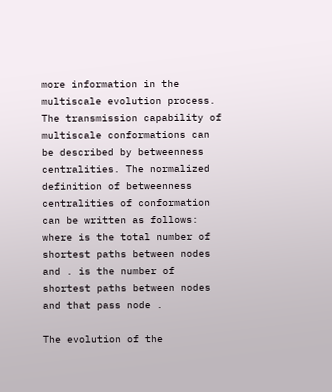more information in the multiscale evolution process. The transmission capability of multiscale conformations can be described by betweenness centralities. The normalized definition of betweenness centralities of conformation can be written as follows: where is the total number of shortest paths between nodes and . is the number of shortest paths between nodes and that pass node .

The evolution of the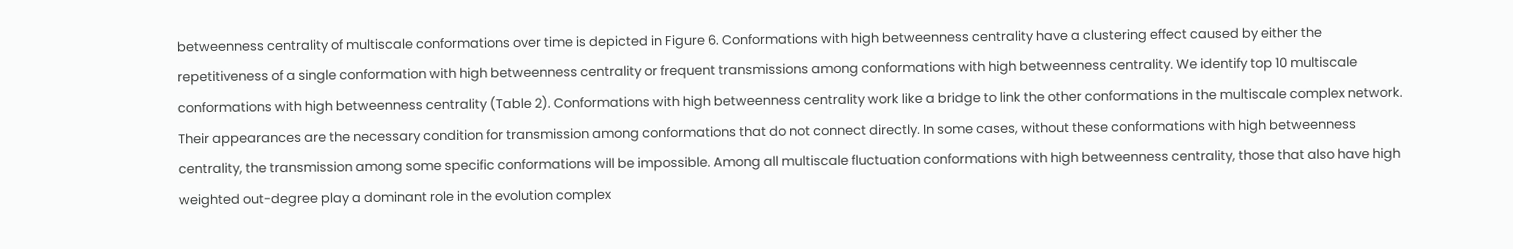betweenness centrality of multiscale conformations over time is depicted in Figure 6. Conformations with high betweenness centrality have a clustering effect caused by either the repetitiveness of a single conformation with high betweenness centrality or frequent transmissions among conformations with high betweenness centrality. We identify top 10 multiscale conformations with high betweenness centrality (Table 2). Conformations with high betweenness centrality work like a bridge to link the other conformations in the multiscale complex network. Their appearances are the necessary condition for transmission among conformations that do not connect directly. In some cases, without these conformations with high betweenness centrality, the transmission among some specific conformations will be impossible. Among all multiscale fluctuation conformations with high betweenness centrality, those that also have high weighted out-degree play a dominant role in the evolution complex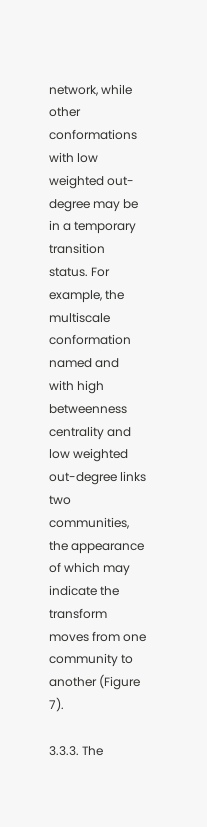network, while other conformations with low weighted out-degree may be in a temporary transition status. For example, the multiscale conformation named and with high betweenness centrality and low weighted out-degree links two communities, the appearance of which may indicate the transform moves from one community to another (Figure 7).

3.3.3. The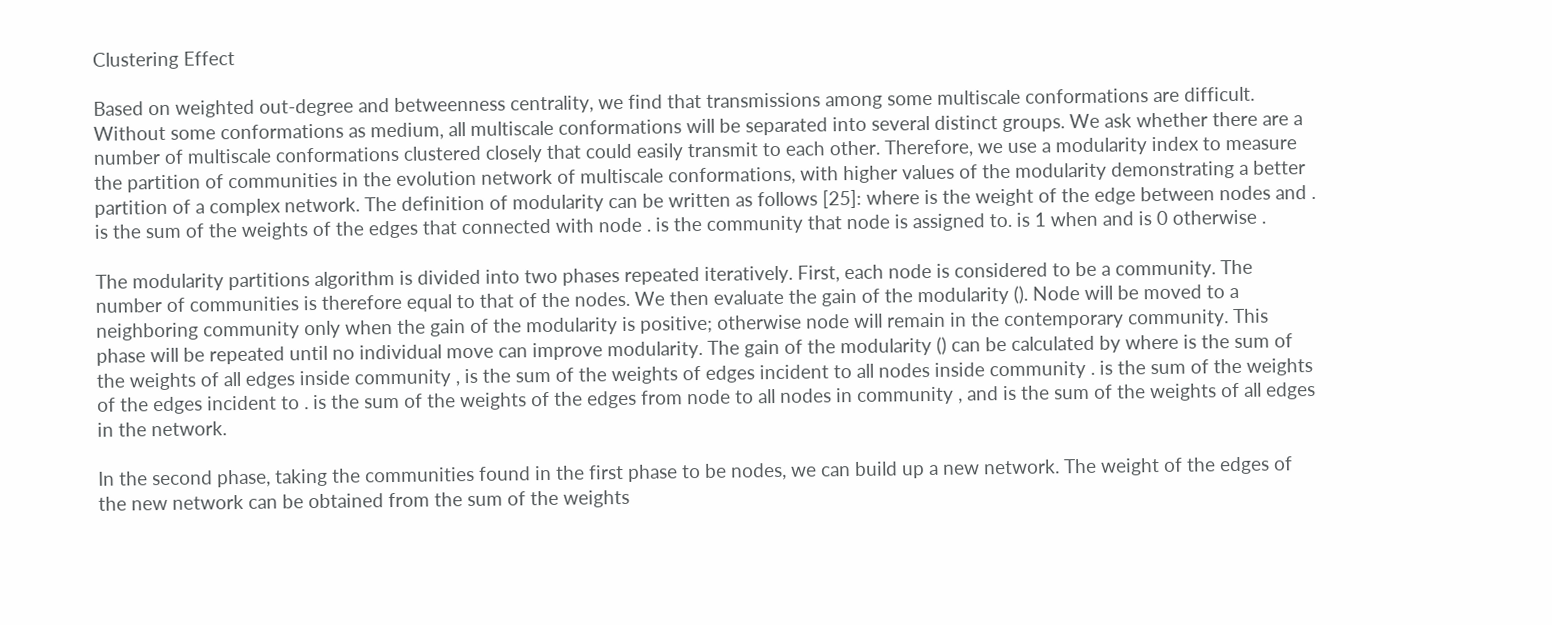Clustering Effect

Based on weighted out-degree and betweenness centrality, we find that transmissions among some multiscale conformations are difficult. Without some conformations as medium, all multiscale conformations will be separated into several distinct groups. We ask whether there are a number of multiscale conformations clustered closely that could easily transmit to each other. Therefore, we use a modularity index to measure the partition of communities in the evolution network of multiscale conformations, with higher values of the modularity demonstrating a better partition of a complex network. The definition of modularity can be written as follows [25]: where is the weight of the edge between nodes and . is the sum of the weights of the edges that connected with node . is the community that node is assigned to. is 1 when and is 0 otherwise .

The modularity partitions algorithm is divided into two phases repeated iteratively. First, each node is considered to be a community. The number of communities is therefore equal to that of the nodes. We then evaluate the gain of the modularity (). Node will be moved to a neighboring community only when the gain of the modularity is positive; otherwise node will remain in the contemporary community. This phase will be repeated until no individual move can improve modularity. The gain of the modularity () can be calculated by where is the sum of the weights of all edges inside community , is the sum of the weights of edges incident to all nodes inside community . is the sum of the weights of the edges incident to . is the sum of the weights of the edges from node to all nodes in community , and is the sum of the weights of all edges in the network.

In the second phase, taking the communities found in the first phase to be nodes, we can build up a new network. The weight of the edges of the new network can be obtained from the sum of the weights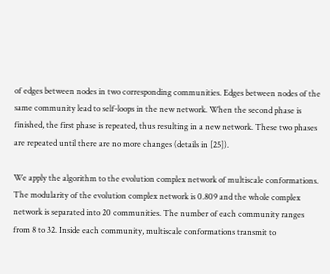of edges between nodes in two corresponding communities. Edges between nodes of the same community lead to self-loops in the new network. When the second phase is finished, the first phase is repeated, thus resulting in a new network. These two phases are repeated until there are no more changes (details in [25]).

We apply the algorithm to the evolution complex network of multiscale conformations. The modularity of the evolution complex network is 0.809 and the whole complex network is separated into 20 communities. The number of each community ranges from 8 to 32. Inside each community, multiscale conformations transmit to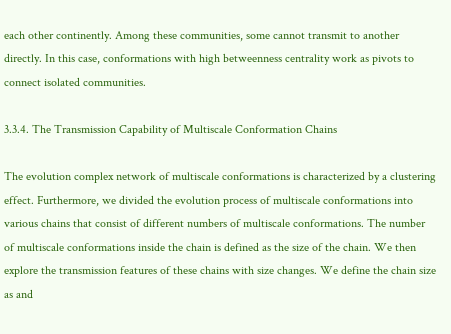each other continently. Among these communities, some cannot transmit to another directly. In this case, conformations with high betweenness centrality work as pivots to connect isolated communities.

3.3.4. The Transmission Capability of Multiscale Conformation Chains

The evolution complex network of multiscale conformations is characterized by a clustering effect. Furthermore, we divided the evolution process of multiscale conformations into various chains that consist of different numbers of multiscale conformations. The number of multiscale conformations inside the chain is defined as the size of the chain. We then explore the transmission features of these chains with size changes. We define the chain size as and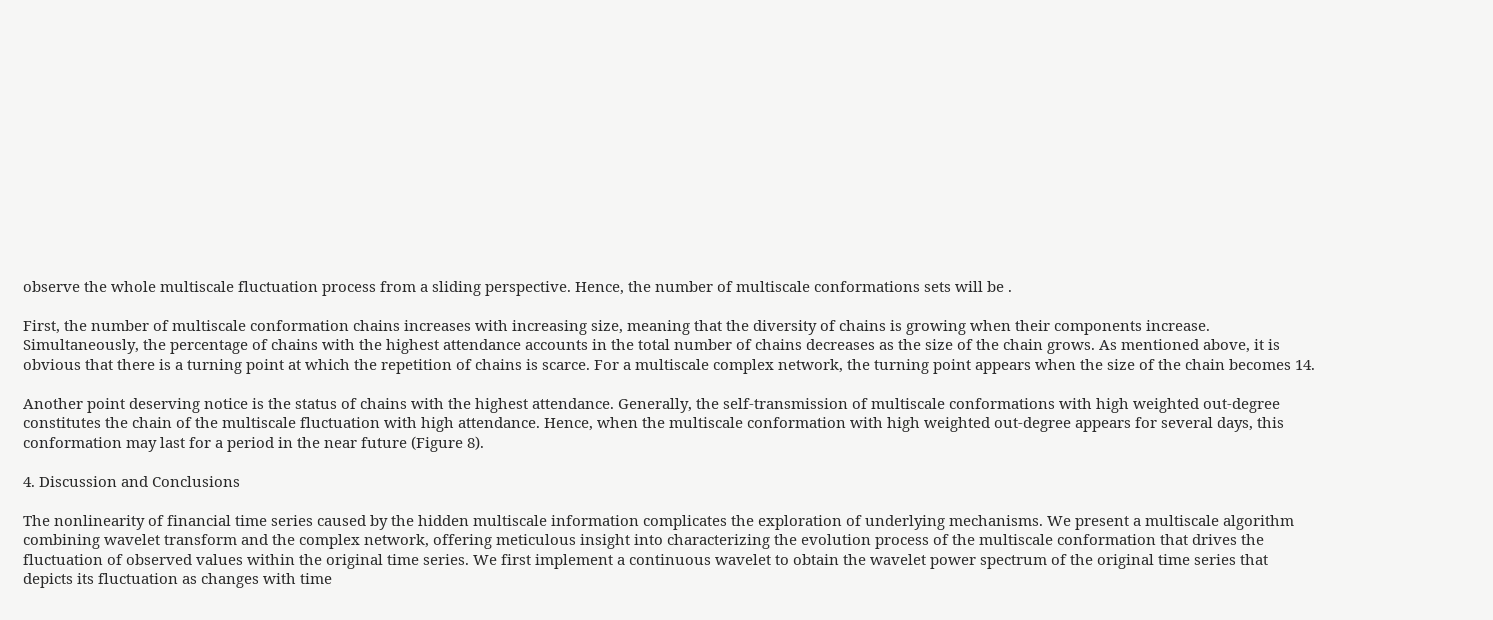observe the whole multiscale fluctuation process from a sliding perspective. Hence, the number of multiscale conformations sets will be .

First, the number of multiscale conformation chains increases with increasing size, meaning that the diversity of chains is growing when their components increase. Simultaneously, the percentage of chains with the highest attendance accounts in the total number of chains decreases as the size of the chain grows. As mentioned above, it is obvious that there is a turning point at which the repetition of chains is scarce. For a multiscale complex network, the turning point appears when the size of the chain becomes 14.

Another point deserving notice is the status of chains with the highest attendance. Generally, the self-transmission of multiscale conformations with high weighted out-degree constitutes the chain of the multiscale fluctuation with high attendance. Hence, when the multiscale conformation with high weighted out-degree appears for several days, this conformation may last for a period in the near future (Figure 8).

4. Discussion and Conclusions

The nonlinearity of financial time series caused by the hidden multiscale information complicates the exploration of underlying mechanisms. We present a multiscale algorithm combining wavelet transform and the complex network, offering meticulous insight into characterizing the evolution process of the multiscale conformation that drives the fluctuation of observed values within the original time series. We first implement a continuous wavelet to obtain the wavelet power spectrum of the original time series that depicts its fluctuation as changes with time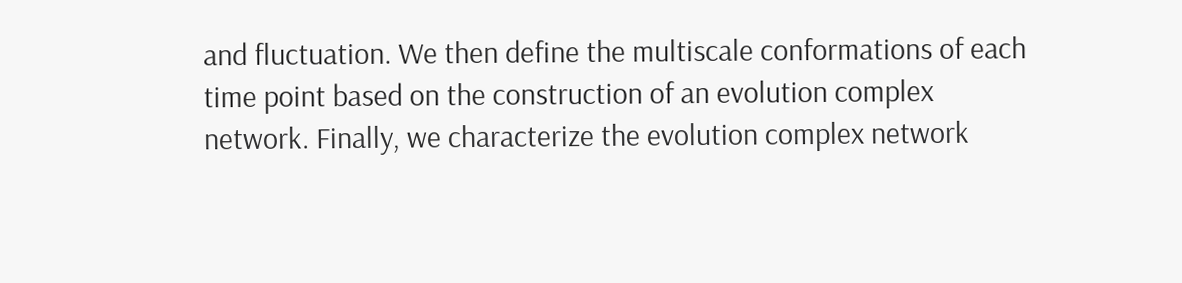and fluctuation. We then define the multiscale conformations of each time point based on the construction of an evolution complex network. Finally, we characterize the evolution complex network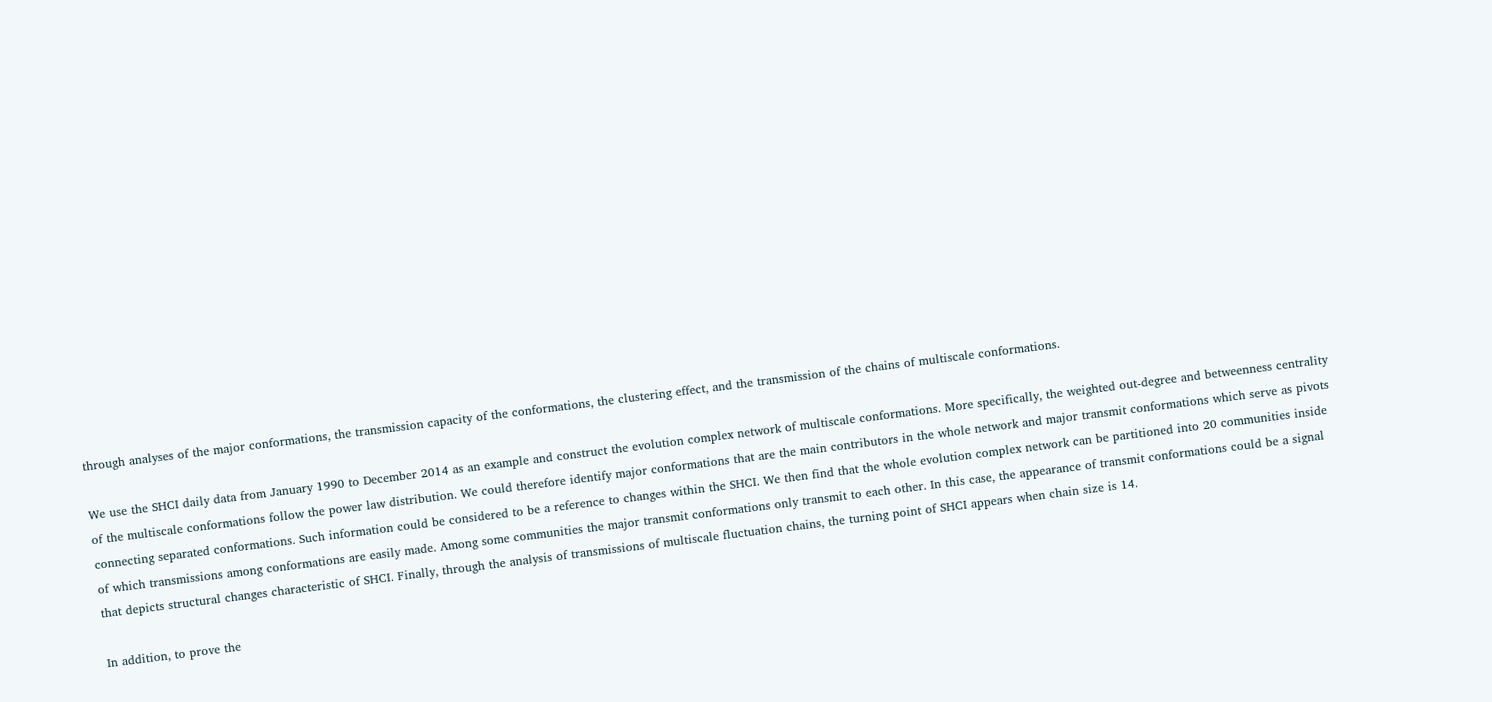through analyses of the major conformations, the transmission capacity of the conformations, the clustering effect, and the transmission of the chains of multiscale conformations.

We use the SHCI daily data from January 1990 to December 2014 as an example and construct the evolution complex network of multiscale conformations. More specifically, the weighted out-degree and betweenness centrality of the multiscale conformations follow the power law distribution. We could therefore identify major conformations that are the main contributors in the whole network and major transmit conformations which serve as pivots connecting separated conformations. Such information could be considered to be a reference to changes within the SHCI. We then find that the whole evolution complex network can be partitioned into 20 communities inside of which transmissions among conformations are easily made. Among some communities the major transmit conformations only transmit to each other. In this case, the appearance of transmit conformations could be a signal that depicts structural changes characteristic of SHCI. Finally, through the analysis of transmissions of multiscale fluctuation chains, the turning point of SHCI appears when chain size is 14.

In addition, to prove the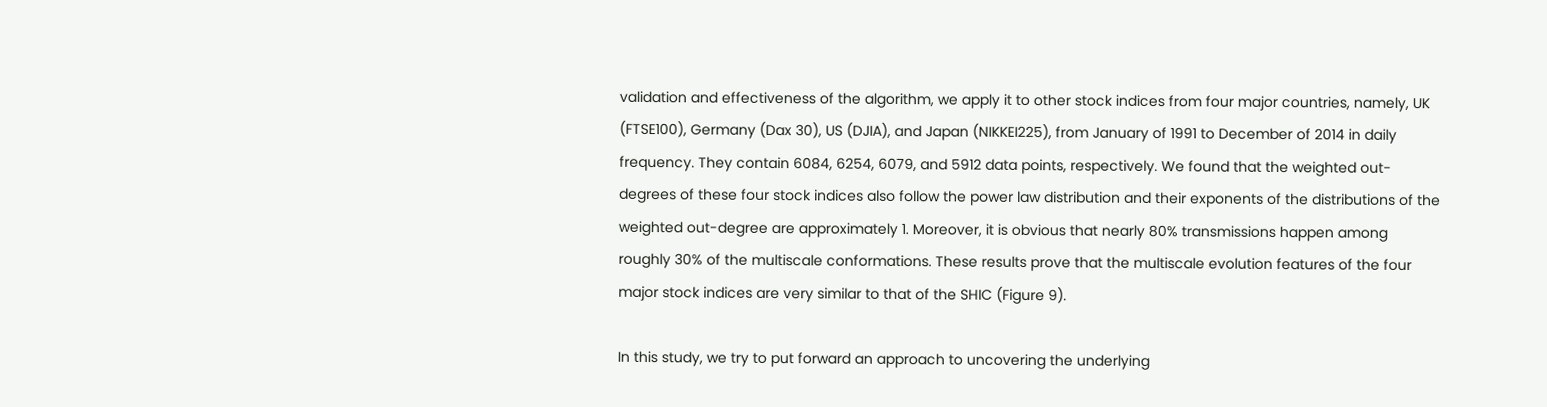validation and effectiveness of the algorithm, we apply it to other stock indices from four major countries, namely, UK (FTSE100), Germany (Dax 30), US (DJIA), and Japan (NIKKEI225), from January of 1991 to December of 2014 in daily frequency. They contain 6084, 6254, 6079, and 5912 data points, respectively. We found that the weighted out-degrees of these four stock indices also follow the power law distribution and their exponents of the distributions of the weighted out-degree are approximately 1. Moreover, it is obvious that nearly 80% transmissions happen among roughly 30% of the multiscale conformations. These results prove that the multiscale evolution features of the four major stock indices are very similar to that of the SHIC (Figure 9).

In this study, we try to put forward an approach to uncovering the underlying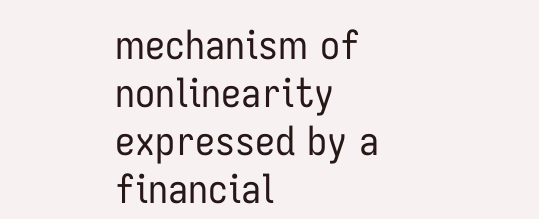mechanism of nonlinearity expressed by a financial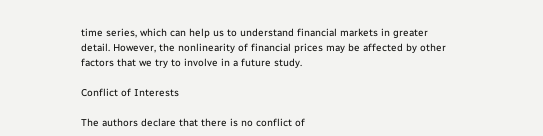time series, which can help us to understand financial markets in greater detail. However, the nonlinearity of financial prices may be affected by other factors that we try to involve in a future study.

Conflict of Interests

The authors declare that there is no conflict of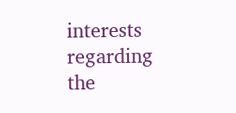interests regarding the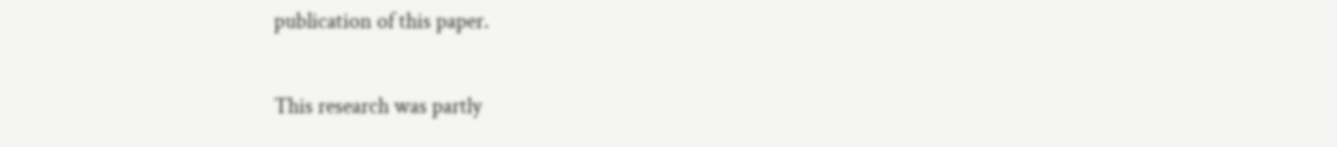publication of this paper.


This research was partly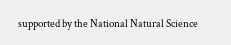supported by the National Natural Science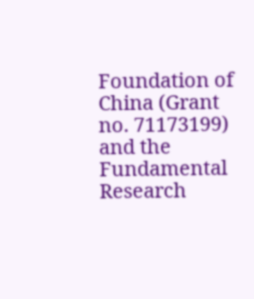Foundation of China (Grant no. 71173199) and the Fundamental Research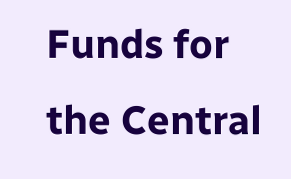Funds for the Central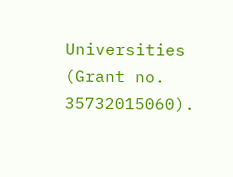Universities (Grant no. 35732015060).